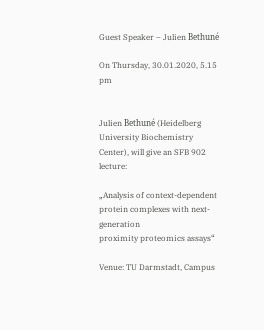Guest Speaker – Julien Bethuné

On Thursday, 30.01.2020, 5.15 pm


Julien Bethuné (Heidelberg University Biochemistry Center), will give an SFB 902 lecture:

„Analysis of context-dependent protein complexes with next-generation
proximity proteomics assays“

Venue: TU Darmstadt, Campus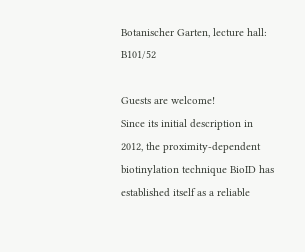Botanischer Garten, lecture hall: B101/52

Guests are welcome!
Since its initial description in 2012, the proximity-dependent biotinylation technique BioID has
established itself as a reliable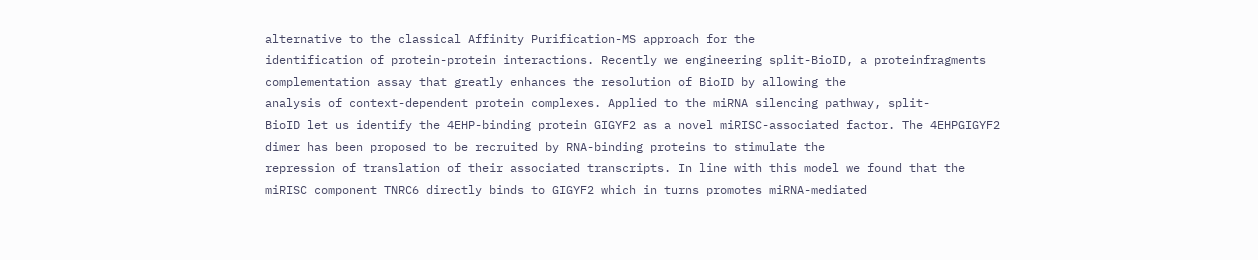alternative to the classical Affinity Purification-MS approach for the
identification of protein-protein interactions. Recently we engineering split-BioID, a proteinfragments
complementation assay that greatly enhances the resolution of BioID by allowing the
analysis of context-dependent protein complexes. Applied to the miRNA silencing pathway, split-
BioID let us identify the 4EHP-binding protein GIGYF2 as a novel miRISC-associated factor. The 4EHPGIGYF2
dimer has been proposed to be recruited by RNA-binding proteins to stimulate the
repression of translation of their associated transcripts. In line with this model we found that the
miRISC component TNRC6 directly binds to GIGYF2 which in turns promotes miRNA-mediated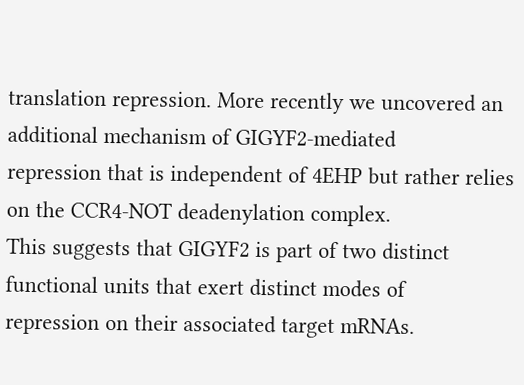translation repression. More recently we uncovered an additional mechanism of GIGYF2-mediated
repression that is independent of 4EHP but rather relies on the CCR4-NOT deadenylation complex.
This suggests that GIGYF2 is part of two distinct functional units that exert distinct modes of
repression on their associated target mRNAs.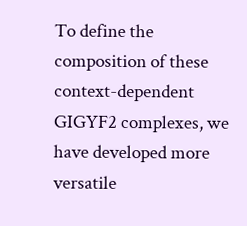To define the composition of these context-dependent
GIGYF2 complexes, we have developed more versatile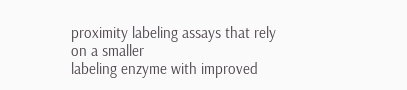proximity labeling assays that rely on a smaller
labeling enzyme with improved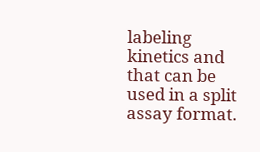labeling kinetics and that can be used in a split assay format.